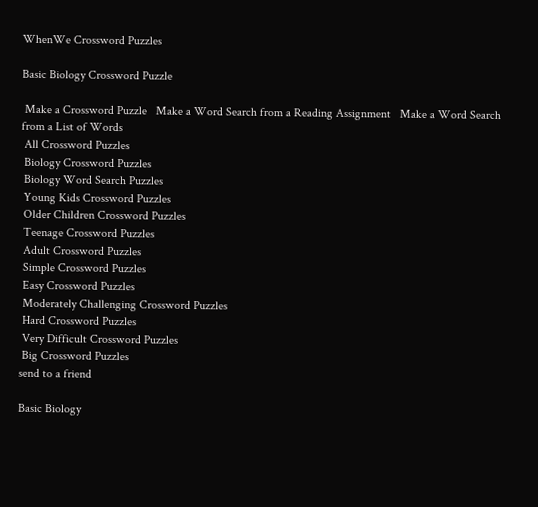WhenWe Crossword Puzzles

Basic Biology Crossword Puzzle

 Make a Crossword Puzzle   Make a Word Search from a Reading Assignment   Make a Word Search from a List of Words
 All Crossword Puzzles
 Biology Crossword Puzzles
 Biology Word Search Puzzles
 Young Kids Crossword Puzzles
 Older Children Crossword Puzzles
 Teenage Crossword Puzzles
 Adult Crossword Puzzles
 Simple Crossword Puzzles
 Easy Crossword Puzzles
 Moderately Challenging Crossword Puzzles
 Hard Crossword Puzzles
 Very Difficult Crossword Puzzles
 Big Crossword Puzzles
send to a friend

Basic Biology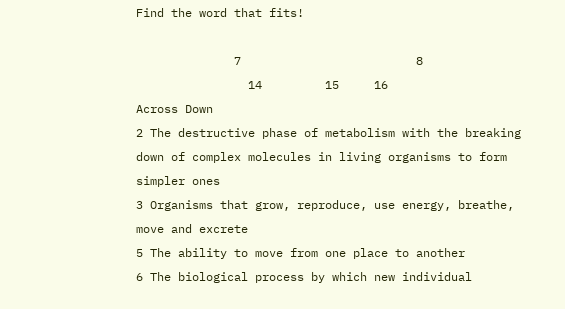Find the word that fits!

              7                         8
                14         15     16
Across Down
2 The destructive phase of metabolism with the breaking down of complex molecules in living organisms to form simpler ones
3 Organisms that grow, reproduce, use energy, breathe, move and excrete
5 The ability to move from one place to another
6 The biological process by which new individual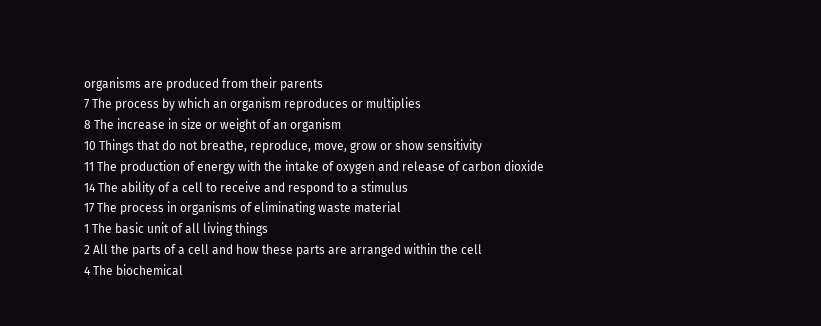organisms are produced from their parents
7 The process by which an organism reproduces or multiplies
8 The increase in size or weight of an organism
10 Things that do not breathe, reproduce, move, grow or show sensitivity
11 The production of energy with the intake of oxygen and release of carbon dioxide
14 The ability of a cell to receive and respond to a stimulus
17 The process in organisms of eliminating waste material
1 The basic unit of all living things
2 All the parts of a cell and how these parts are arranged within the cell
4 The biochemical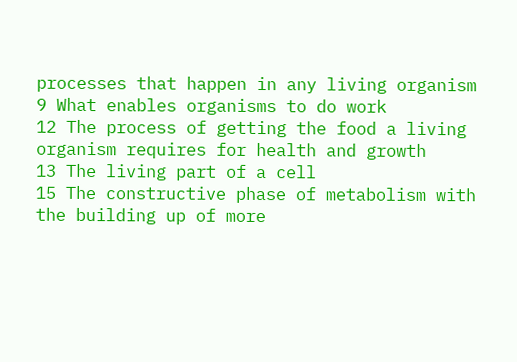processes that happen in any living organism
9 What enables organisms to do work
12 The process of getting the food a living organism requires for health and growth
13 The living part of a cell
15 The constructive phase of metabolism with the building up of more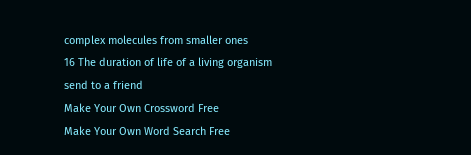complex molecules from smaller ones
16 The duration of life of a living organism
send to a friend
Make Your Own Crossword Free
Make Your Own Word Search Free